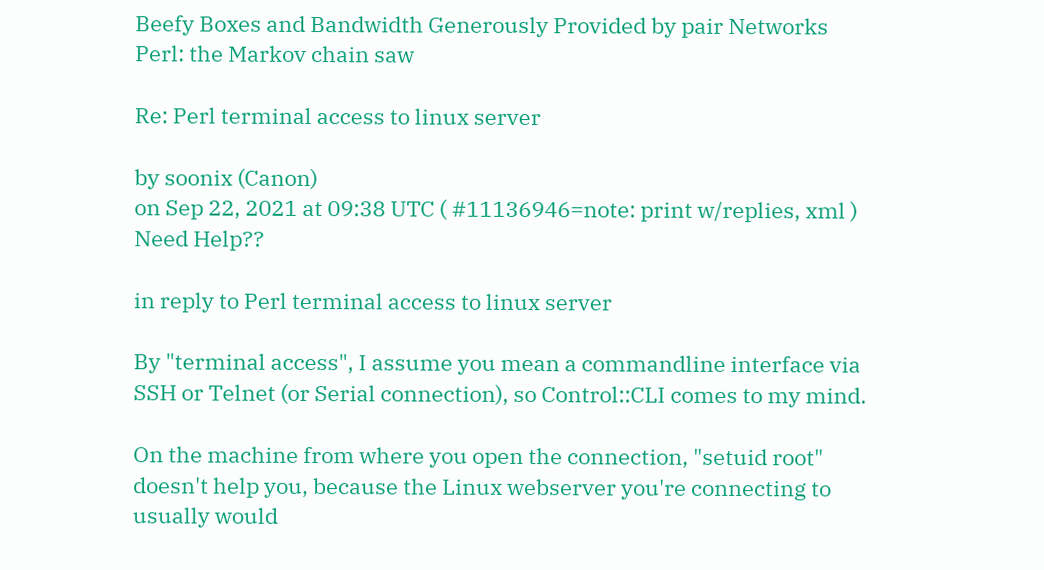Beefy Boxes and Bandwidth Generously Provided by pair Networks
Perl: the Markov chain saw

Re: Perl terminal access to linux server

by soonix (Canon)
on Sep 22, 2021 at 09:38 UTC ( #11136946=note: print w/replies, xml ) Need Help??

in reply to Perl terminal access to linux server

By "terminal access", I assume you mean a commandline interface via SSH or Telnet (or Serial connection), so Control::CLI comes to my mind.

On the machine from where you open the connection, "setuid root" doesn't help you, because the Linux webserver you're connecting to usually would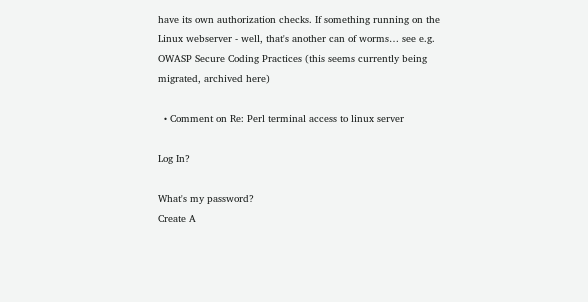have its own authorization checks. If something running on the Linux webserver - well, that's another can of worms… see e.g. OWASP Secure Coding Practices (this seems currently being migrated, archived here)

  • Comment on Re: Perl terminal access to linux server

Log In?

What's my password?
Create A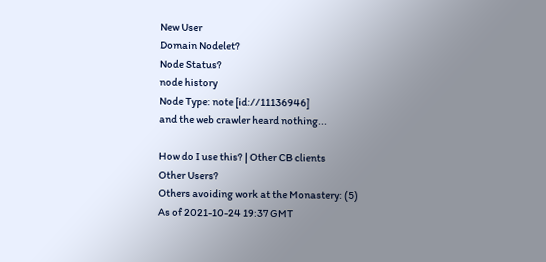New User
Domain Nodelet?
Node Status?
node history
Node Type: note [id://11136946]
and the web crawler heard nothing...

How do I use this? | Other CB clients
Other Users?
Others avoiding work at the Monastery: (5)
As of 2021-10-24 19:37 GMT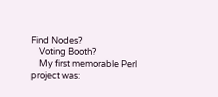Find Nodes?
    Voting Booth?
    My first memorable Perl project was: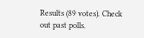Results (89 votes). Check out past polls.